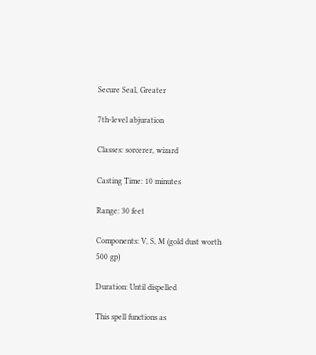Secure Seal, Greater

7th-level abjuration

Classes: sorcerer, wizard

Casting Time: 10 minutes

Range: 30 feet

Components: V, S, M (gold dust worth 500 gp)

Duration: Until dispelled

This spell functions as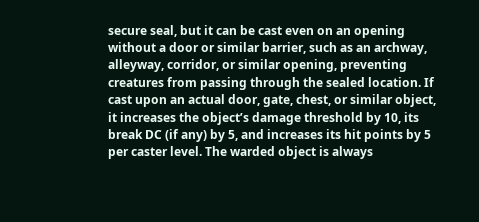secure seal, but it can be cast even on an opening without a door or similar barrier, such as an archway, alleyway, corridor, or similar opening, preventing creatures from passing through the sealed location. If cast upon an actual door, gate, chest, or similar object, it increases the object’s damage threshold by 10, its break DC (if any) by 5, and increases its hit points by 5 per caster level. The warded object is always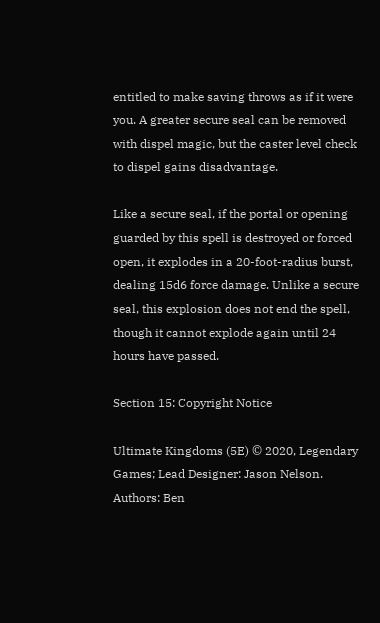entitled to make saving throws as if it were you. A greater secure seal can be removed with dispel magic, but the caster level check to dispel gains disadvantage.

Like a secure seal, if the portal or opening guarded by this spell is destroyed or forced open, it explodes in a 20-foot-radius burst, dealing 15d6 force damage. Unlike a secure seal, this explosion does not end the spell, though it cannot explode again until 24 hours have passed.

Section 15: Copyright Notice

Ultimate Kingdoms (5E) © 2020, Legendary Games; Lead Designer: Jason Nelson. Authors: Ben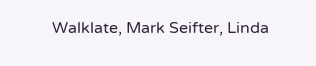Walklate, Mark Seifter, Linda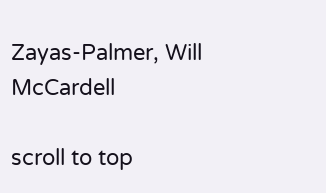Zayas-Palmer, Will McCardell

scroll to top